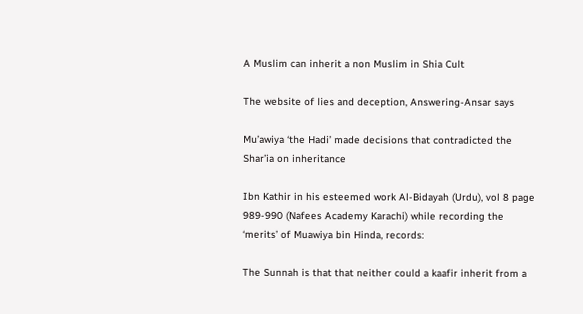A Muslim can inherit a non Muslim in Shia Cult

The website of lies and deception, Answering-Ansar says

Mu’awiya ‘the Hadi’ made decisions that contradicted the Shar’ia on inheritance

Ibn Kathir in his esteemed work Al-Bidayah (Urdu), vol 8 page 989-990 (Nafees Academy Karachi) while recording the ‘merits’ of Muawiya bin Hinda, records:

The Sunnah is that that neither could a kaafir inherit from a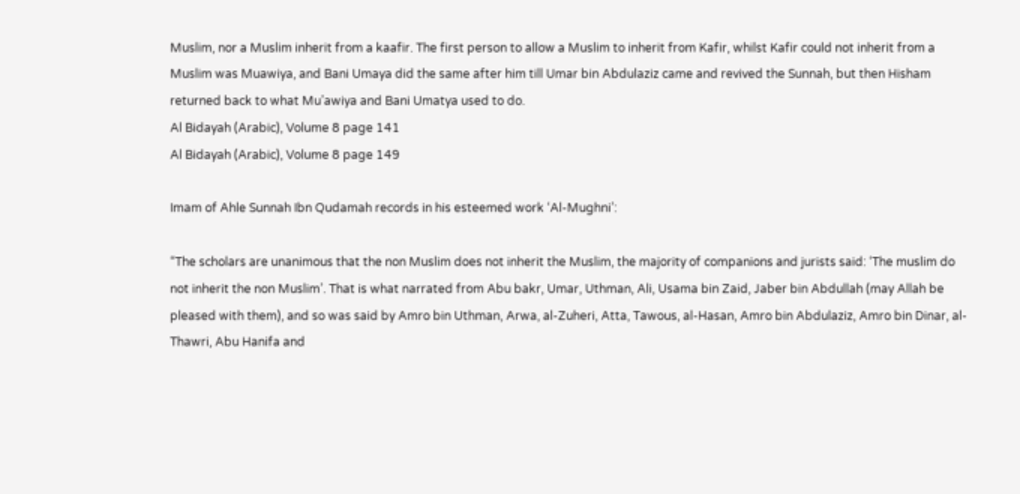Muslim, nor a Muslim inherit from a kaafir. The first person to allow a Muslim to inherit from Kafir, whilst Kafir could not inherit from a Muslim was Muawiya, and Bani Umaya did the same after him till Umar bin Abdulaziz came and revived the Sunnah, but then Hisham returned back to what Mu’awiya and Bani Umatya used to do.
Al Bidayah (Arabic), Volume 8 page 141
Al Bidayah (Arabic), Volume 8 page 149

Imam of Ahle Sunnah Ibn Qudamah records in his esteemed work ‘Al-Mughni’:

“The scholars are unanimous that the non Muslim does not inherit the Muslim, the majority of companions and jurists said: ‘The muslim do not inherit the non Muslim’. That is what narrated from Abu bakr, Umar, Uthman, Ali, Usama bin Zaid, Jaber bin Abdullah (may Allah be pleased with them), and so was said by Amro bin Uthman, Arwa, al-Zuheri, Atta, Tawous, al-Hasan, Amro bin Abdulaziz, Amro bin Dinar, al-Thawri, Abu Hanifa and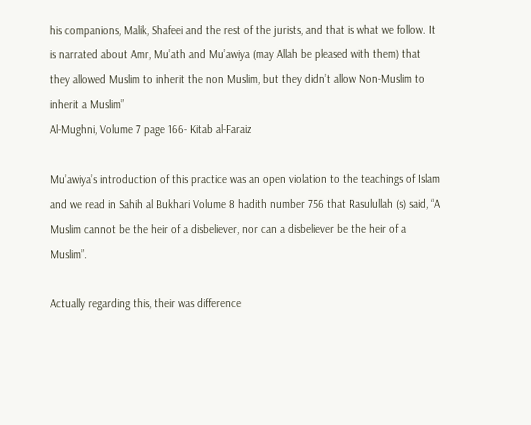his companions, Malik, Shafeei and the rest of the jurists, and that is what we follow. It is narrated about Amr, Mu’ath and Mu’awiya (may Allah be pleased with them) that they allowed Muslim to inherit the non Muslim, but they didn’t allow Non-Muslim to inherit a Muslim”
Al-Mughni, Volume 7 page 166- Kitab al-Faraiz

Mu’awiya’s introduction of this practice was an open violation to the teachings of Islam and we read in Sahih al Bukhari Volume 8 hadith number 756 that Rasulullah (s) said, “A Muslim cannot be the heir of a disbeliever, nor can a disbeliever be the heir of a Muslim”.

Actually regarding this, their was difference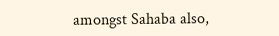amongst Sahaba also,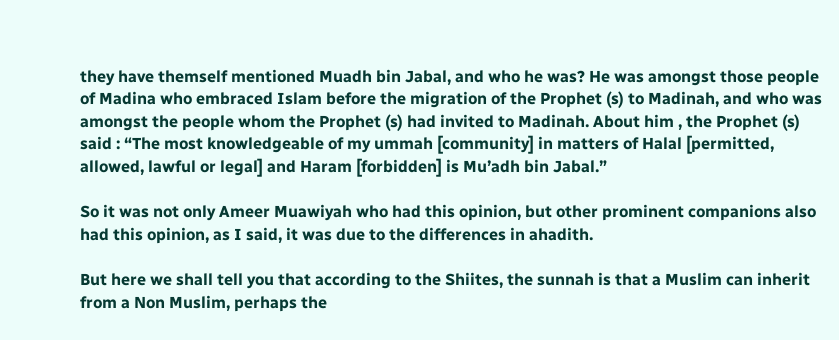they have themself mentioned Muadh bin Jabal, and who he was? He was amongst those people of Madina who embraced Islam before the migration of the Prophet (s) to Madinah, and who was amongst the people whom the Prophet (s) had invited to Madinah. About him , the Prophet (s) said : “The most knowledgeable of my ummah [community] in matters of Halal [permitted, allowed, lawful or legal] and Haram [forbidden] is Mu’adh bin Jabal.”

So it was not only Ameer Muawiyah who had this opinion, but other prominent companions also had this opinion, as I said, it was due to the differences in ahadith.

But here we shall tell you that according to the Shiites, the sunnah is that a Muslim can inherit from a Non Muslim, perhaps the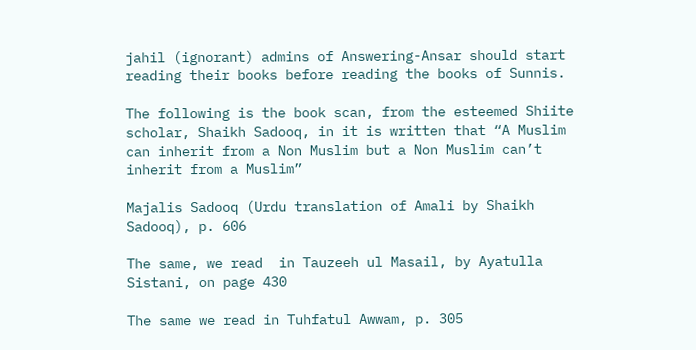jahil (ignorant) admins of Answering-Ansar should start reading their books before reading the books of Sunnis.

The following is the book scan, from the esteemed Shiite scholar, Shaikh Sadooq, in it is written that “A Muslim can inherit from a Non Muslim but a Non Muslim can’t inherit from a Muslim”

Majalis Sadooq (Urdu translation of Amali by Shaikh Sadooq), p. 606

The same, we read  in Tauzeeh ul Masail, by Ayatulla Sistani, on page 430

The same we read in Tuhfatul Awwam, p. 305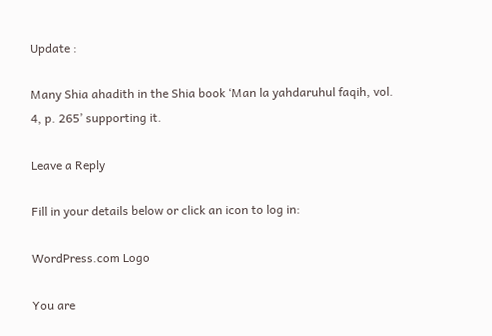Update :

Many Shia ahadith in the Shia book ‘Man la yahdaruhul faqih, vol. 4, p. 265’ supporting it.

Leave a Reply

Fill in your details below or click an icon to log in:

WordPress.com Logo

You are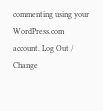commenting using your WordPress.com account. Log Out /  Change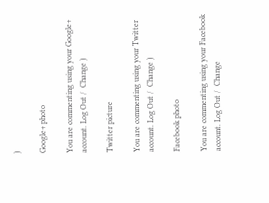)

Google+ photo

You are commenting using your Google+ account. Log Out /  Change )

Twitter picture

You are commenting using your Twitter account. Log Out /  Change )

Facebook photo

You are commenting using your Facebook account. Log Out /  Change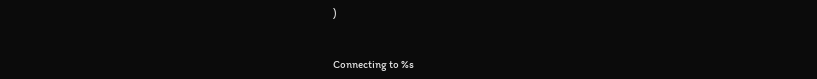)


Connecting to %s